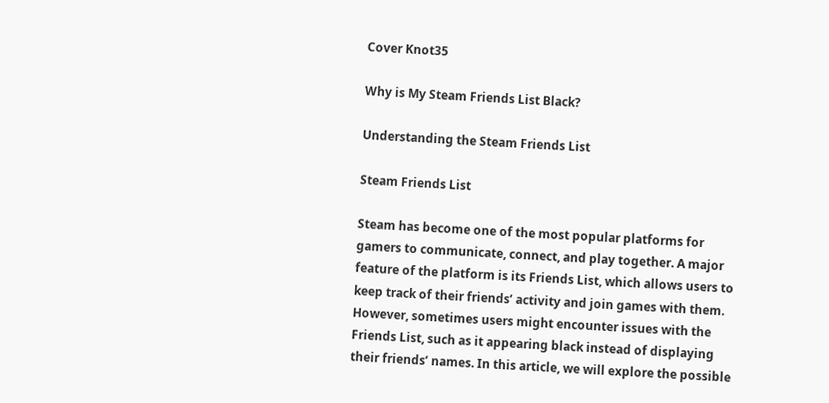Cover Knot35

Why is My Steam Friends List Black?

Understanding the Steam Friends List

Steam Friends List

Steam has become one of the most popular platforms for gamers to communicate, connect, and play together. A major feature of the platform is its Friends List, which allows users to keep track of their friends’ activity and join games with them. However, sometimes users might encounter issues with the Friends List, such as it appearing black instead of displaying their friends’ names. In this article, we will explore the possible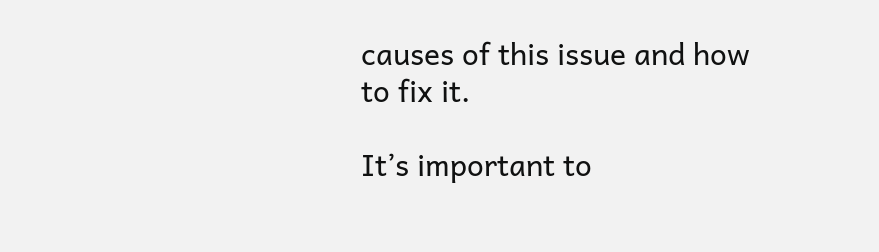causes of this issue and how to fix it.

It’s important to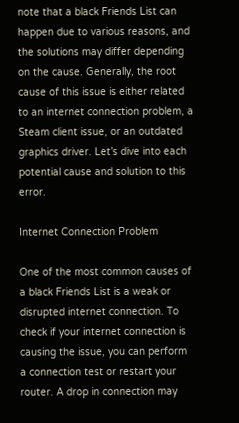note that a black Friends List can happen due to various reasons, and the solutions may differ depending on the cause. Generally, the root cause of this issue is either related to an internet connection problem, a Steam client issue, or an outdated graphics driver. Let’s dive into each potential cause and solution to this error.

Internet Connection Problem

One of the most common causes of a black Friends List is a weak or disrupted internet connection. To check if your internet connection is causing the issue, you can perform a connection test or restart your router. A drop in connection may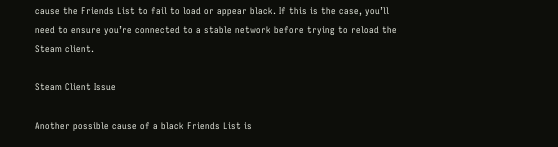cause the Friends List to fail to load or appear black. If this is the case, you’ll need to ensure you’re connected to a stable network before trying to reload the Steam client.

Steam Client Issue

Another possible cause of a black Friends List is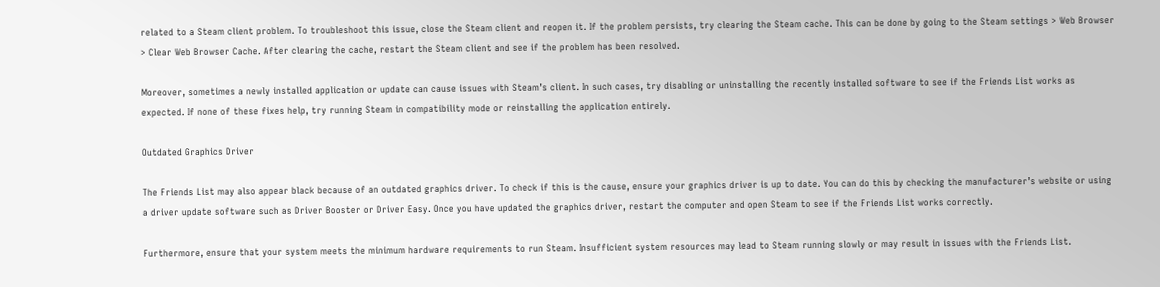related to a Steam client problem. To troubleshoot this issue, close the Steam client and reopen it. If the problem persists, try clearing the Steam cache. This can be done by going to the Steam settings > Web Browser > Clear Web Browser Cache. After clearing the cache, restart the Steam client and see if the problem has been resolved.

Moreover, sometimes a newly installed application or update can cause issues with Steam’s client. In such cases, try disabling or uninstalling the recently installed software to see if the Friends List works as expected. If none of these fixes help, try running Steam in compatibility mode or reinstalling the application entirely.

Outdated Graphics Driver

The Friends List may also appear black because of an outdated graphics driver. To check if this is the cause, ensure your graphics driver is up to date. You can do this by checking the manufacturer’s website or using a driver update software such as Driver Booster or Driver Easy. Once you have updated the graphics driver, restart the computer and open Steam to see if the Friends List works correctly.

Furthermore, ensure that your system meets the minimum hardware requirements to run Steam. Insufficient system resources may lead to Steam running slowly or may result in issues with the Friends List.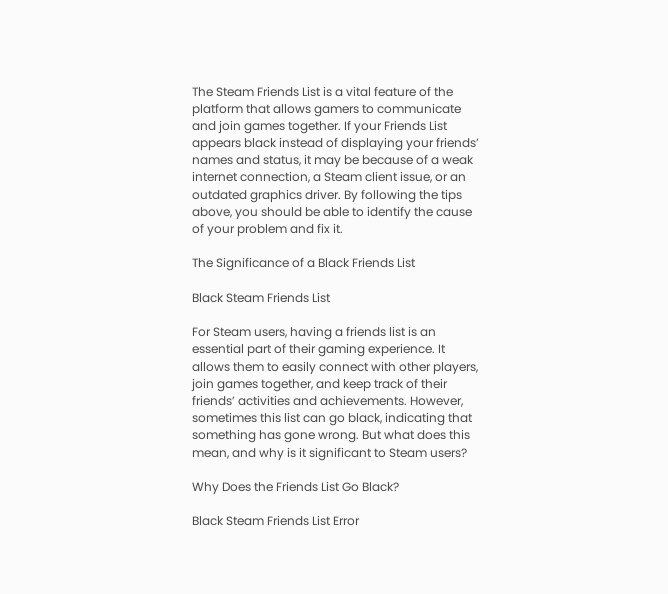The Steam Friends List is a vital feature of the platform that allows gamers to communicate and join games together. If your Friends List appears black instead of displaying your friends’ names and status, it may be because of a weak internet connection, a Steam client issue, or an outdated graphics driver. By following the tips above, you should be able to identify the cause of your problem and fix it.

The Significance of a Black Friends List

Black Steam Friends List

For Steam users, having a friends list is an essential part of their gaming experience. It allows them to easily connect with other players, join games together, and keep track of their friends’ activities and achievements. However, sometimes this list can go black, indicating that something has gone wrong. But what does this mean, and why is it significant to Steam users?

Why Does the Friends List Go Black?

Black Steam Friends List Error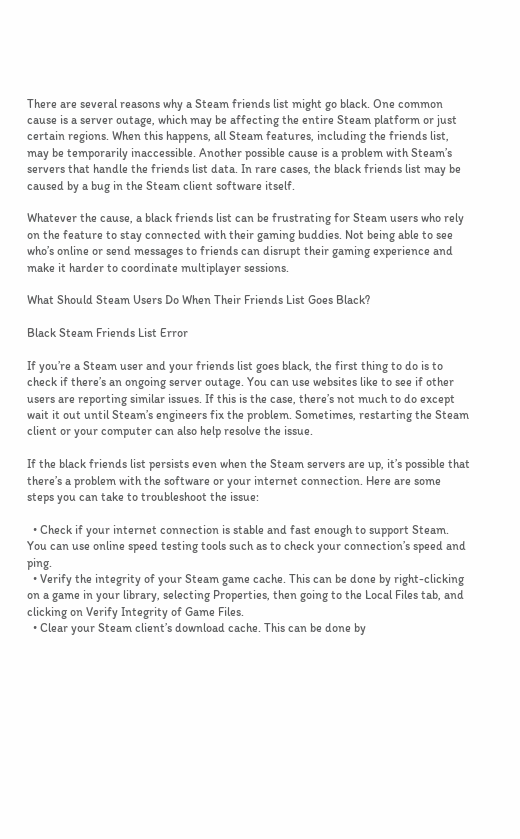There are several reasons why a Steam friends list might go black. One common cause is a server outage, which may be affecting the entire Steam platform or just certain regions. When this happens, all Steam features, including the friends list, may be temporarily inaccessible. Another possible cause is a problem with Steam’s servers that handle the friends list data. In rare cases, the black friends list may be caused by a bug in the Steam client software itself.

Whatever the cause, a black friends list can be frustrating for Steam users who rely on the feature to stay connected with their gaming buddies. Not being able to see who’s online or send messages to friends can disrupt their gaming experience and make it harder to coordinate multiplayer sessions.

What Should Steam Users Do When Their Friends List Goes Black?

Black Steam Friends List Error

If you’re a Steam user and your friends list goes black, the first thing to do is to check if there’s an ongoing server outage. You can use websites like to see if other users are reporting similar issues. If this is the case, there’s not much to do except wait it out until Steam’s engineers fix the problem. Sometimes, restarting the Steam client or your computer can also help resolve the issue.

If the black friends list persists even when the Steam servers are up, it’s possible that there’s a problem with the software or your internet connection. Here are some steps you can take to troubleshoot the issue:

  • Check if your internet connection is stable and fast enough to support Steam. You can use online speed testing tools such as to check your connection’s speed and ping.
  • Verify the integrity of your Steam game cache. This can be done by right-clicking on a game in your library, selecting Properties, then going to the Local Files tab, and clicking on Verify Integrity of Game Files.
  • Clear your Steam client’s download cache. This can be done by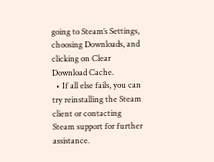going to Steam’s Settings, choosing Downloads, and clicking on Clear Download Cache.
  • If all else fails, you can try reinstalling the Steam client or contacting Steam support for further assistance.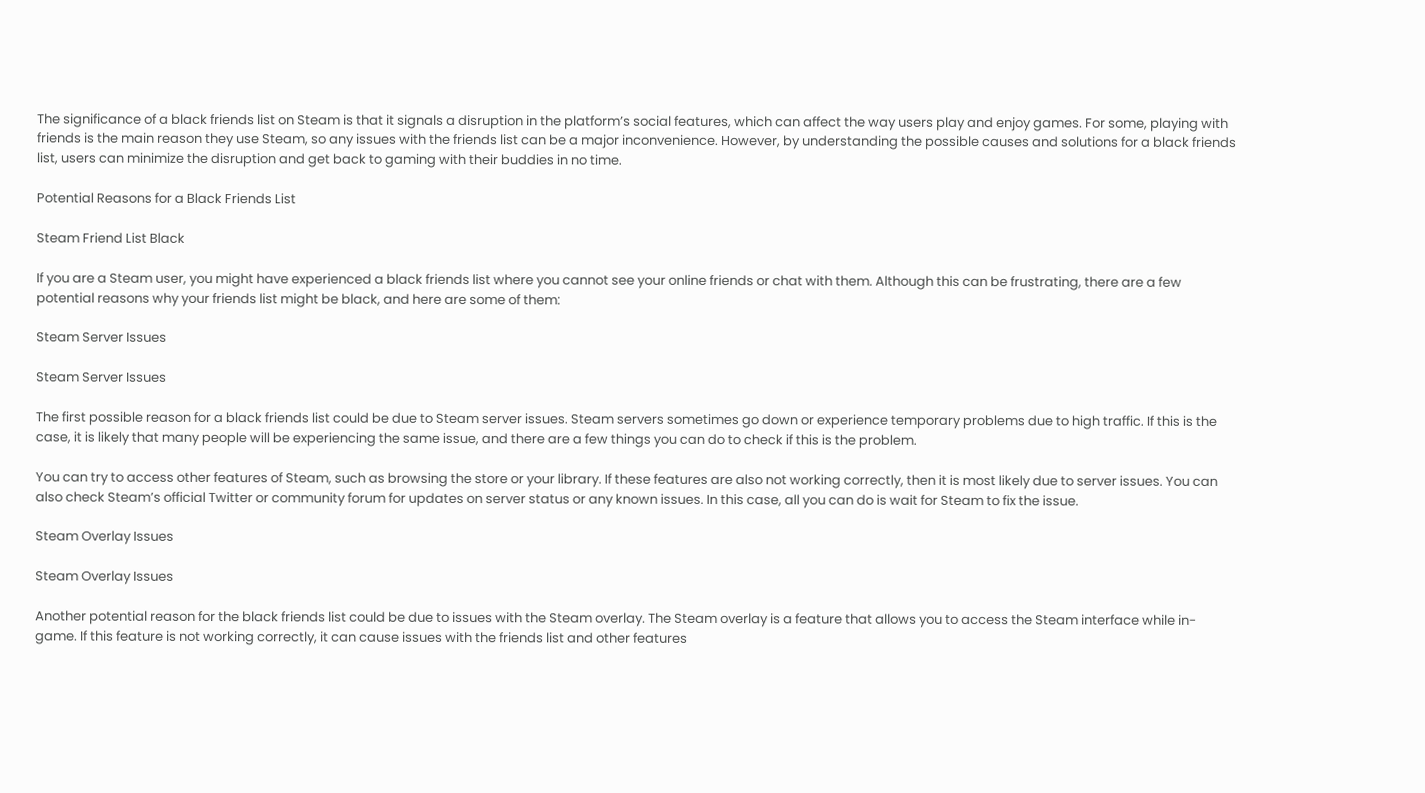The significance of a black friends list on Steam is that it signals a disruption in the platform’s social features, which can affect the way users play and enjoy games. For some, playing with friends is the main reason they use Steam, so any issues with the friends list can be a major inconvenience. However, by understanding the possible causes and solutions for a black friends list, users can minimize the disruption and get back to gaming with their buddies in no time.

Potential Reasons for a Black Friends List

Steam Friend List Black

If you are a Steam user, you might have experienced a black friends list where you cannot see your online friends or chat with them. Although this can be frustrating, there are a few potential reasons why your friends list might be black, and here are some of them:

Steam Server Issues

Steam Server Issues

The first possible reason for a black friends list could be due to Steam server issues. Steam servers sometimes go down or experience temporary problems due to high traffic. If this is the case, it is likely that many people will be experiencing the same issue, and there are a few things you can do to check if this is the problem.

You can try to access other features of Steam, such as browsing the store or your library. If these features are also not working correctly, then it is most likely due to server issues. You can also check Steam’s official Twitter or community forum for updates on server status or any known issues. In this case, all you can do is wait for Steam to fix the issue.

Steam Overlay Issues

Steam Overlay Issues

Another potential reason for the black friends list could be due to issues with the Steam overlay. The Steam overlay is a feature that allows you to access the Steam interface while in-game. If this feature is not working correctly, it can cause issues with the friends list and other features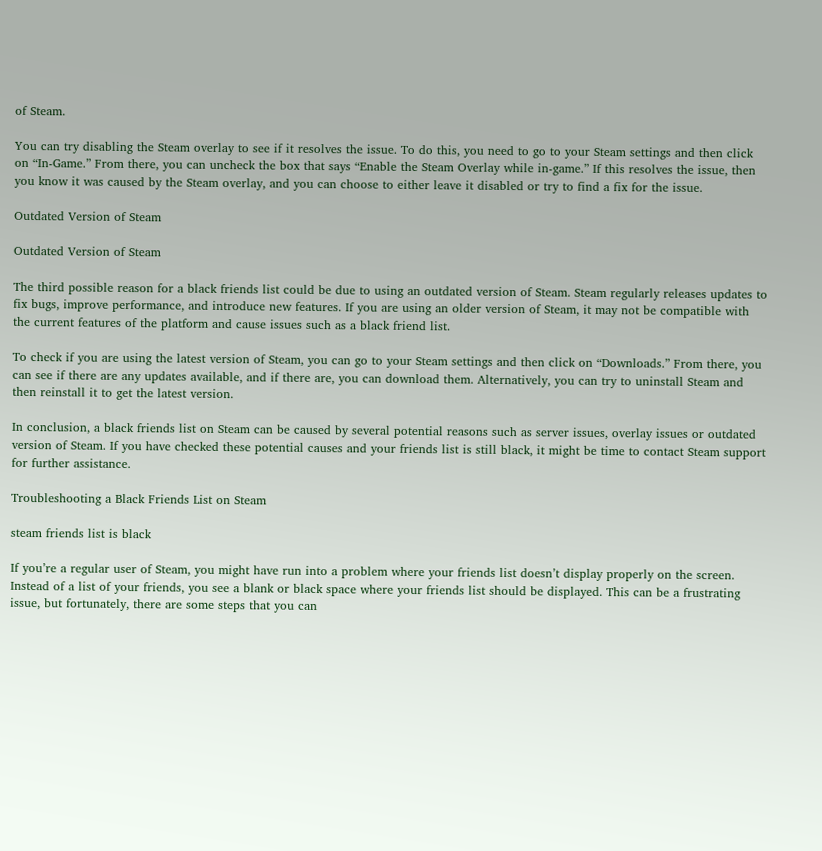of Steam.

You can try disabling the Steam overlay to see if it resolves the issue. To do this, you need to go to your Steam settings and then click on “In-Game.” From there, you can uncheck the box that says “Enable the Steam Overlay while in-game.” If this resolves the issue, then you know it was caused by the Steam overlay, and you can choose to either leave it disabled or try to find a fix for the issue.

Outdated Version of Steam

Outdated Version of Steam

The third possible reason for a black friends list could be due to using an outdated version of Steam. Steam regularly releases updates to fix bugs, improve performance, and introduce new features. If you are using an older version of Steam, it may not be compatible with the current features of the platform and cause issues such as a black friend list.

To check if you are using the latest version of Steam, you can go to your Steam settings and then click on “Downloads.” From there, you can see if there are any updates available, and if there are, you can download them. Alternatively, you can try to uninstall Steam and then reinstall it to get the latest version.

In conclusion, a black friends list on Steam can be caused by several potential reasons such as server issues, overlay issues or outdated version of Steam. If you have checked these potential causes and your friends list is still black, it might be time to contact Steam support for further assistance.

Troubleshooting a Black Friends List on Steam

steam friends list is black

If you’re a regular user of Steam, you might have run into a problem where your friends list doesn’t display properly on the screen. Instead of a list of your friends, you see a blank or black space where your friends list should be displayed. This can be a frustrating issue, but fortunately, there are some steps that you can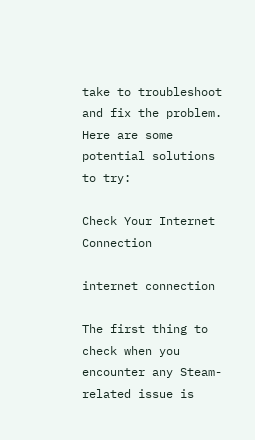take to troubleshoot and fix the problem. Here are some potential solutions to try:

Check Your Internet Connection

internet connection

The first thing to check when you encounter any Steam-related issue is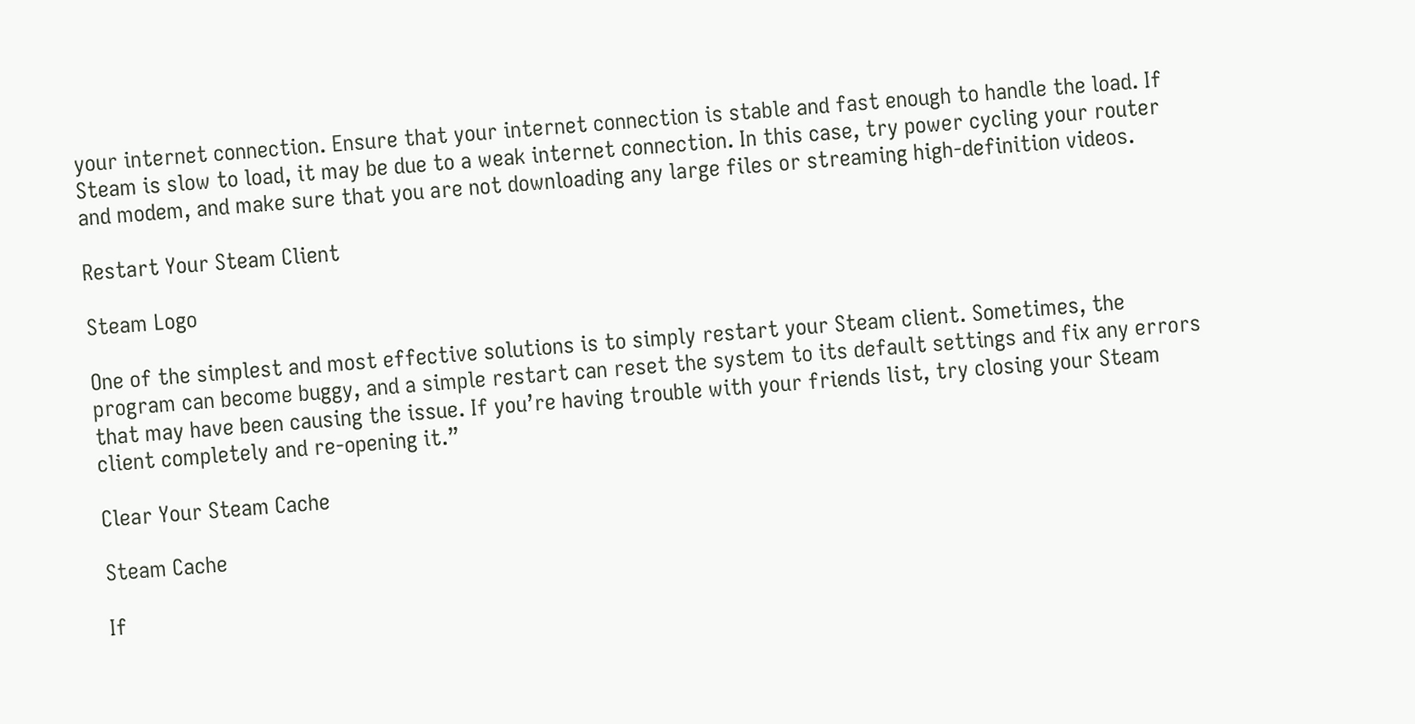your internet connection. Ensure that your internet connection is stable and fast enough to handle the load. If Steam is slow to load, it may be due to a weak internet connection. In this case, try power cycling your router and modem, and make sure that you are not downloading any large files or streaming high-definition videos.

Restart Your Steam Client

Steam Logo

One of the simplest and most effective solutions is to simply restart your Steam client. Sometimes, the program can become buggy, and a simple restart can reset the system to its default settings and fix any errors that may have been causing the issue. If you’re having trouble with your friends list, try closing your Steam client completely and re-opening it.”

Clear Your Steam Cache

Steam Cache

If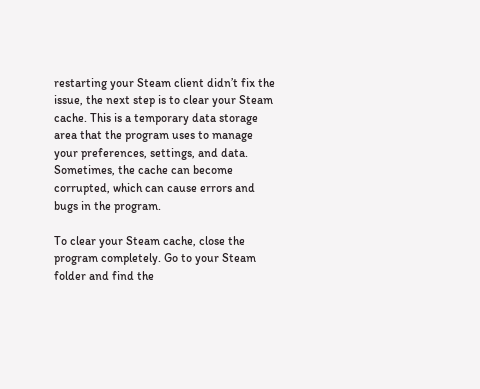restarting your Steam client didn’t fix the issue, the next step is to clear your Steam cache. This is a temporary data storage area that the program uses to manage your preferences, settings, and data. Sometimes, the cache can become corrupted, which can cause errors and bugs in the program.

To clear your Steam cache, close the program completely. Go to your Steam folder and find the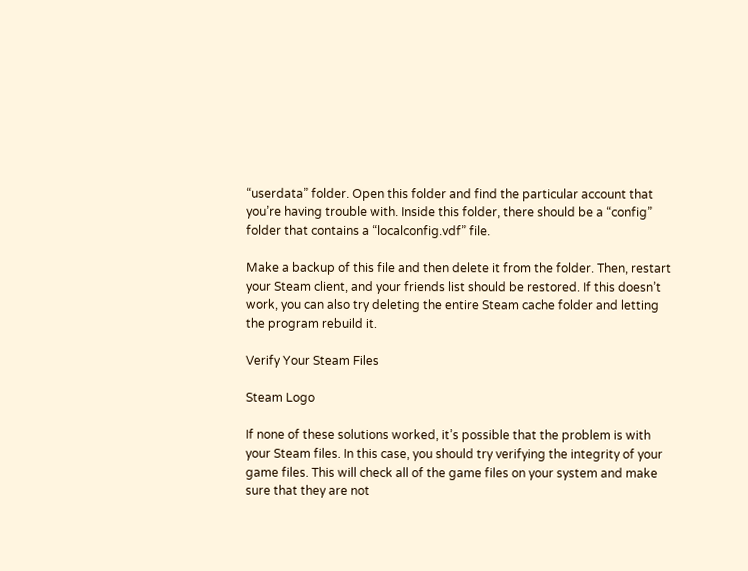“userdata” folder. Open this folder and find the particular account that you’re having trouble with. Inside this folder, there should be a “config” folder that contains a “localconfig.vdf” file.

Make a backup of this file and then delete it from the folder. Then, restart your Steam client, and your friends list should be restored. If this doesn’t work, you can also try deleting the entire Steam cache folder and letting the program rebuild it.

Verify Your Steam Files

Steam Logo

If none of these solutions worked, it’s possible that the problem is with your Steam files. In this case, you should try verifying the integrity of your game files. This will check all of the game files on your system and make sure that they are not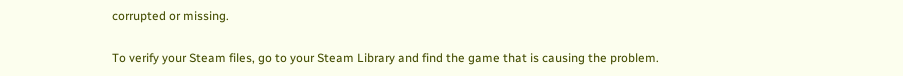corrupted or missing.

To verify your Steam files, go to your Steam Library and find the game that is causing the problem.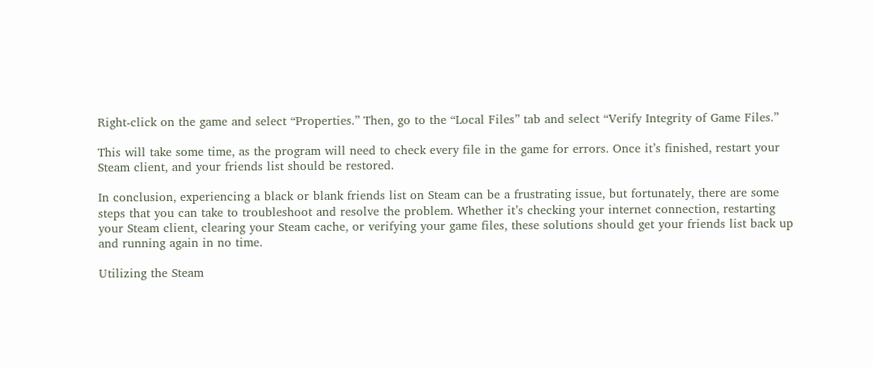Right-click on the game and select “Properties.” Then, go to the “Local Files” tab and select “Verify Integrity of Game Files.”

This will take some time, as the program will need to check every file in the game for errors. Once it’s finished, restart your Steam client, and your friends list should be restored.

In conclusion, experiencing a black or blank friends list on Steam can be a frustrating issue, but fortunately, there are some steps that you can take to troubleshoot and resolve the problem. Whether it’s checking your internet connection, restarting your Steam client, clearing your Steam cache, or verifying your game files, these solutions should get your friends list back up and running again in no time.

Utilizing the Steam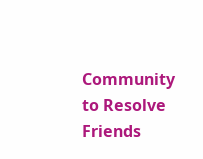Community to Resolve Friends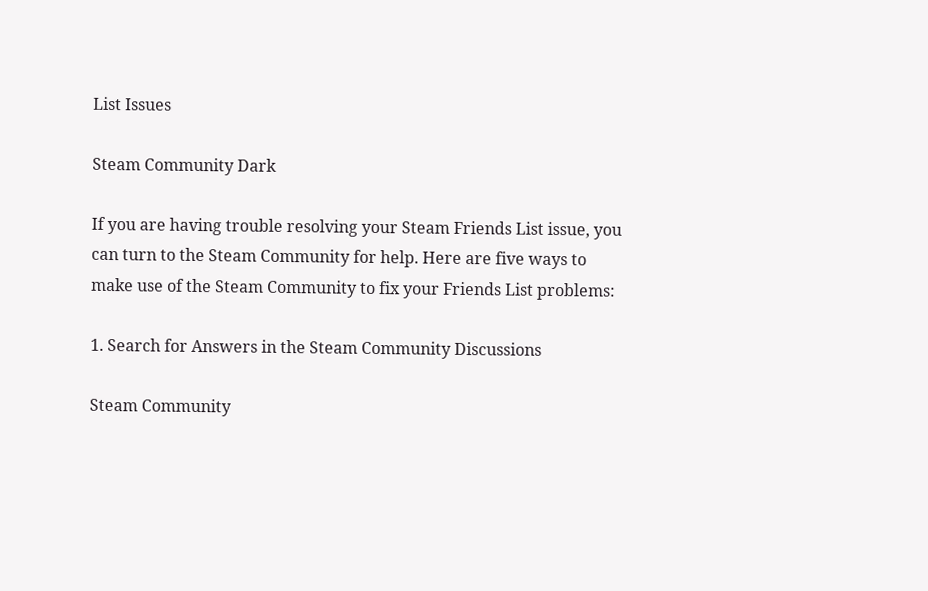List Issues

Steam Community Dark

If you are having trouble resolving your Steam Friends List issue, you can turn to the Steam Community for help. Here are five ways to make use of the Steam Community to fix your Friends List problems:

1. Search for Answers in the Steam Community Discussions

Steam Community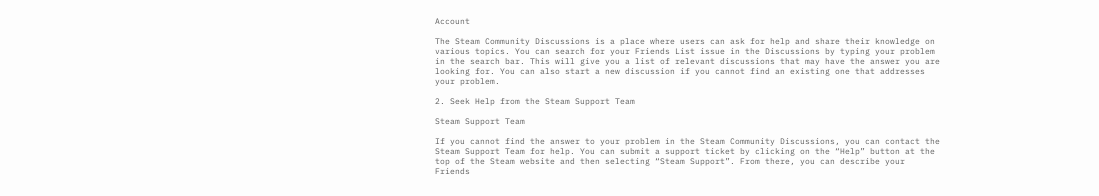Account

The Steam Community Discussions is a place where users can ask for help and share their knowledge on various topics. You can search for your Friends List issue in the Discussions by typing your problem in the search bar. This will give you a list of relevant discussions that may have the answer you are looking for. You can also start a new discussion if you cannot find an existing one that addresses your problem.

2. Seek Help from the Steam Support Team

Steam Support Team

If you cannot find the answer to your problem in the Steam Community Discussions, you can contact the Steam Support Team for help. You can submit a support ticket by clicking on the “Help” button at the top of the Steam website and then selecting “Steam Support”. From there, you can describe your Friends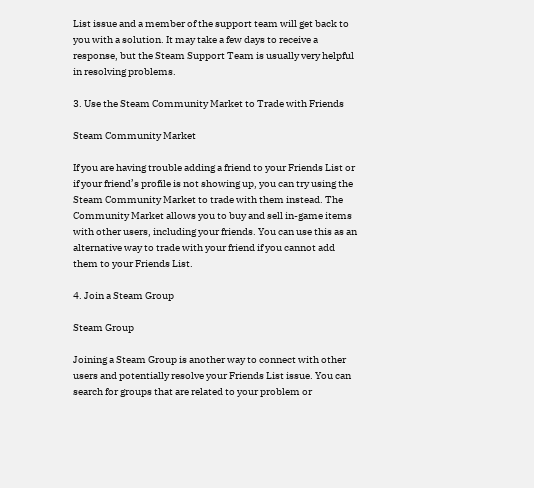List issue and a member of the support team will get back to you with a solution. It may take a few days to receive a response, but the Steam Support Team is usually very helpful in resolving problems.

3. Use the Steam Community Market to Trade with Friends

Steam Community Market

If you are having trouble adding a friend to your Friends List or if your friend’s profile is not showing up, you can try using the Steam Community Market to trade with them instead. The Community Market allows you to buy and sell in-game items with other users, including your friends. You can use this as an alternative way to trade with your friend if you cannot add them to your Friends List.

4. Join a Steam Group

Steam Group

Joining a Steam Group is another way to connect with other users and potentially resolve your Friends List issue. You can search for groups that are related to your problem or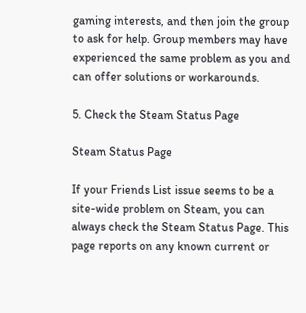gaming interests, and then join the group to ask for help. Group members may have experienced the same problem as you and can offer solutions or workarounds.

5. Check the Steam Status Page

Steam Status Page

If your Friends List issue seems to be a site-wide problem on Steam, you can always check the Steam Status Page. This page reports on any known current or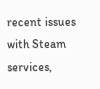recent issues with Steam services,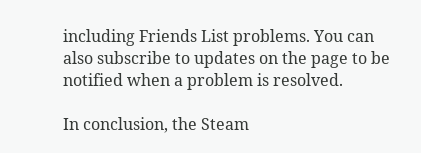including Friends List problems. You can also subscribe to updates on the page to be notified when a problem is resolved.

In conclusion, the Steam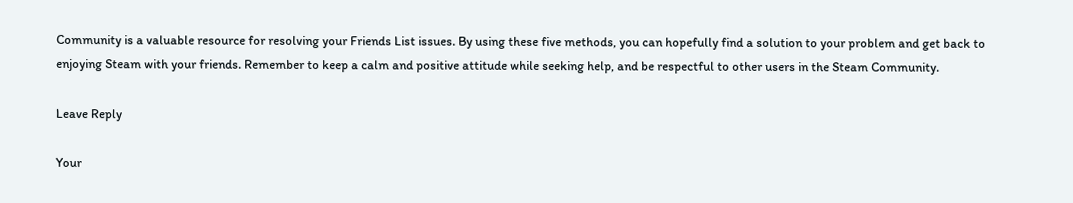Community is a valuable resource for resolving your Friends List issues. By using these five methods, you can hopefully find a solution to your problem and get back to enjoying Steam with your friends. Remember to keep a calm and positive attitude while seeking help, and be respectful to other users in the Steam Community.

Leave Reply

Your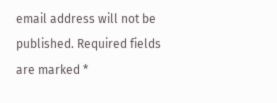email address will not be published. Required fields are marked *